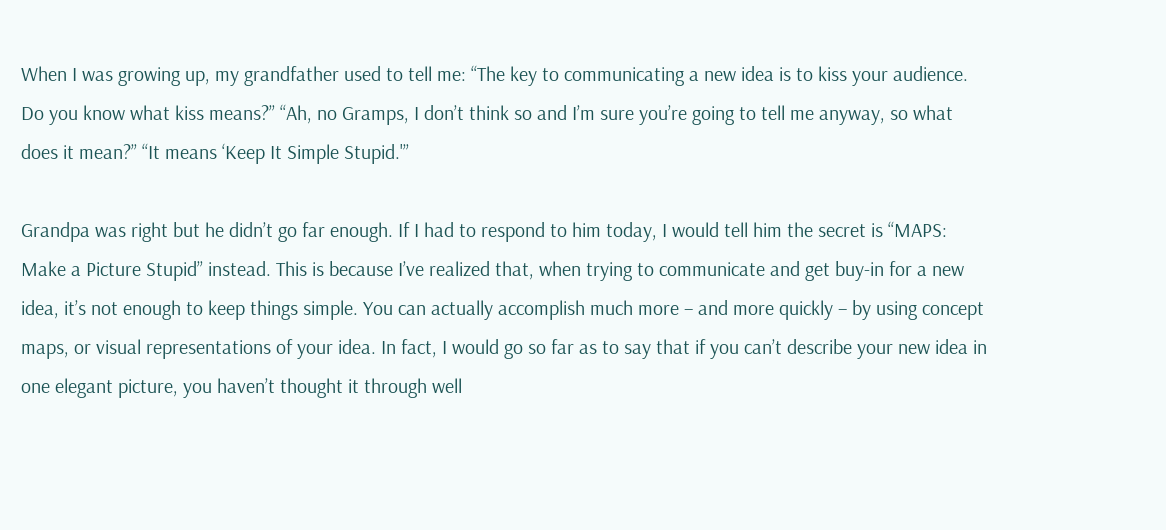When I was growing up, my grandfather used to tell me: “The key to communicating a new idea is to kiss your audience. Do you know what kiss means?” “Ah, no Gramps, I don’t think so and I’m sure you’re going to tell me anyway, so what does it mean?” “It means ‘Keep It Simple Stupid.'”

Grandpa was right but he didn’t go far enough. If I had to respond to him today, I would tell him the secret is “MAPS: Make a Picture Stupid” instead. This is because I’ve realized that, when trying to communicate and get buy-in for a new idea, it’s not enough to keep things simple. You can actually accomplish much more – and more quickly – by using concept maps, or visual representations of your idea. In fact, I would go so far as to say that if you can’t describe your new idea in one elegant picture, you haven’t thought it through well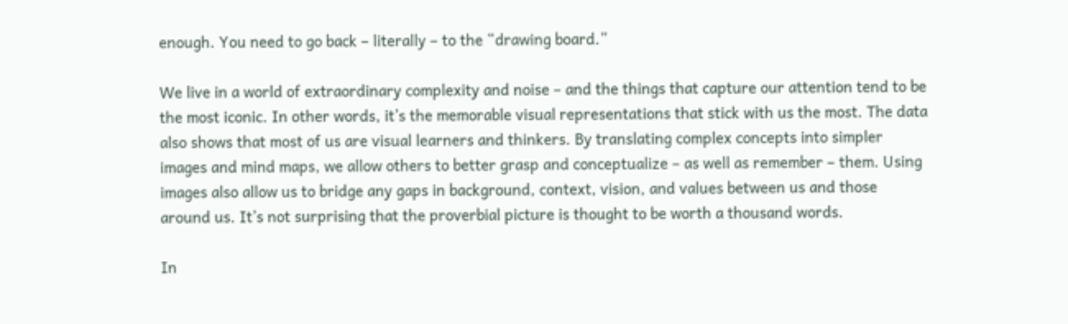enough. You need to go back – literally – to the “drawing board.”

We live in a world of extraordinary complexity and noise – and the things that capture our attention tend to be the most iconic. In other words, it’s the memorable visual representations that stick with us the most. The data also shows that most of us are visual learners and thinkers. By translating complex concepts into simpler images and mind maps, we allow others to better grasp and conceptualize – as well as remember – them. Using images also allow us to bridge any gaps in background, context, vision, and values between us and those around us. It’s not surprising that the proverbial picture is thought to be worth a thousand words.

In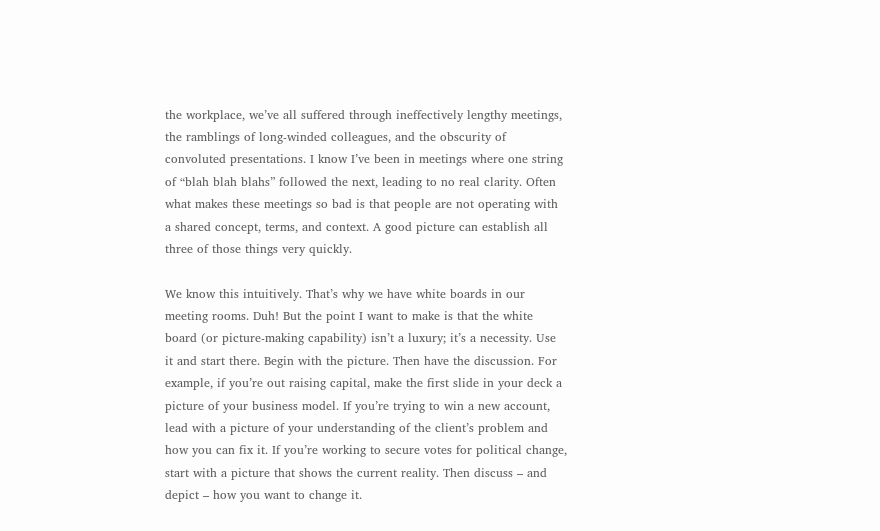the workplace, we’ve all suffered through ineffectively lengthy meetings, the ramblings of long-winded colleagues, and the obscurity of convoluted presentations. I know I’ve been in meetings where one string of “blah blah blahs” followed the next, leading to no real clarity. Often what makes these meetings so bad is that people are not operating with a shared concept, terms, and context. A good picture can establish all three of those things very quickly.

We know this intuitively. That’s why we have white boards in our meeting rooms. Duh! But the point I want to make is that the white board (or picture-making capability) isn’t a luxury; it’s a necessity. Use it and start there. Begin with the picture. Then have the discussion. For example, if you’re out raising capital, make the first slide in your deck a picture of your business model. If you’re trying to win a new account, lead with a picture of your understanding of the client’s problem and how you can fix it. If you’re working to secure votes for political change, start with a picture that shows the current reality. Then discuss – and depict – how you want to change it.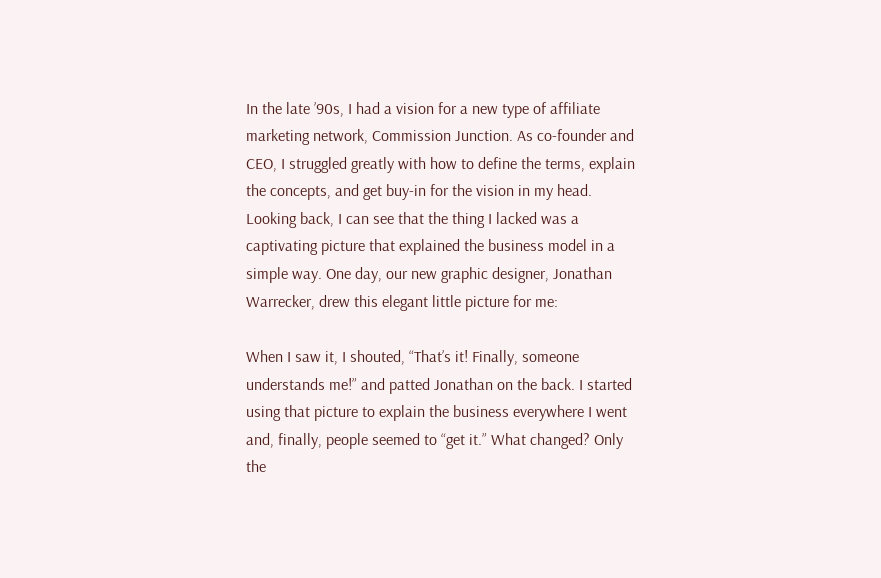In the late ’90s, I had a vision for a new type of affiliate marketing network, Commission Junction. As co-founder and CEO, I struggled greatly with how to define the terms, explain the concepts, and get buy-in for the vision in my head. Looking back, I can see that the thing I lacked was a captivating picture that explained the business model in a simple way. One day, our new graphic designer, Jonathan Warrecker, drew this elegant little picture for me:

When I saw it, I shouted, “That’s it! Finally, someone understands me!” and patted Jonathan on the back. I started using that picture to explain the business everywhere I went and, finally, people seemed to “get it.” What changed? Only the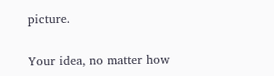picture.

Your idea, no matter how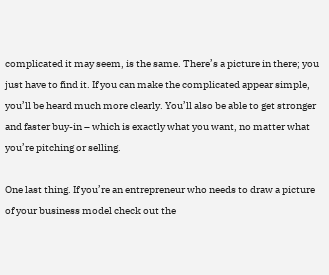complicated it may seem, is the same. There’s a picture in there; you just have to find it. If you can make the complicated appear simple, you’ll be heard much more clearly. You’ll also be able to get stronger and faster buy-in – which is exactly what you want, no matter what you’re pitching or selling.

One last thing. If you’re an entrepreneur who needs to draw a picture of your business model check out the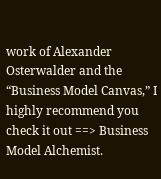work of Alexander Osterwalder and the “Business Model Canvas,” I highly recommend you check it out ==> Business Model Alchemist.